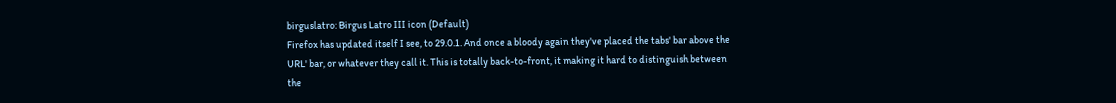birguslatro: Birgus Latro III icon (Default)
Firefox has updated itself I see, to 29.0.1. And once a bloody again they've placed the tabs' bar above the URL' bar, or whatever they call it. This is totally back-to-front, it making it hard to distinguish between the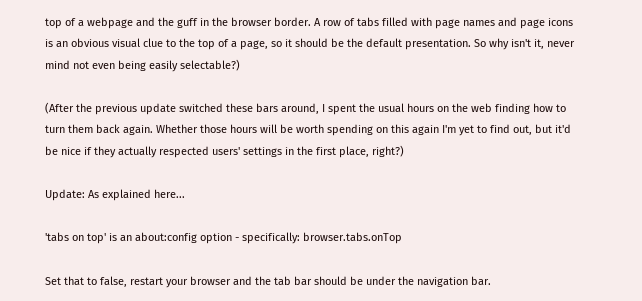top of a webpage and the guff in the browser border. A row of tabs filled with page names and page icons is an obvious visual clue to the top of a page, so it should be the default presentation. So why isn't it, never mind not even being easily selectable?)

(After the previous update switched these bars around, I spent the usual hours on the web finding how to turn them back again. Whether those hours will be worth spending on this again I'm yet to find out, but it'd be nice if they actually respected users' settings in the first place, right?)

Update: As explained here...

'tabs on top' is an about:config option - specifically: browser.tabs.onTop

Set that to false, restart your browser and the tab bar should be under the navigation bar.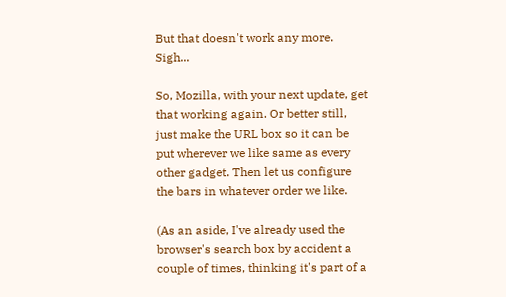But that doesn't work any more. Sigh...

So, Mozilla, with your next update, get that working again. Or better still, just make the URL box so it can be put wherever we like same as every other gadget. Then let us configure the bars in whatever order we like.

(As an aside, I've already used the browser's search box by accident a couple of times, thinking it's part of a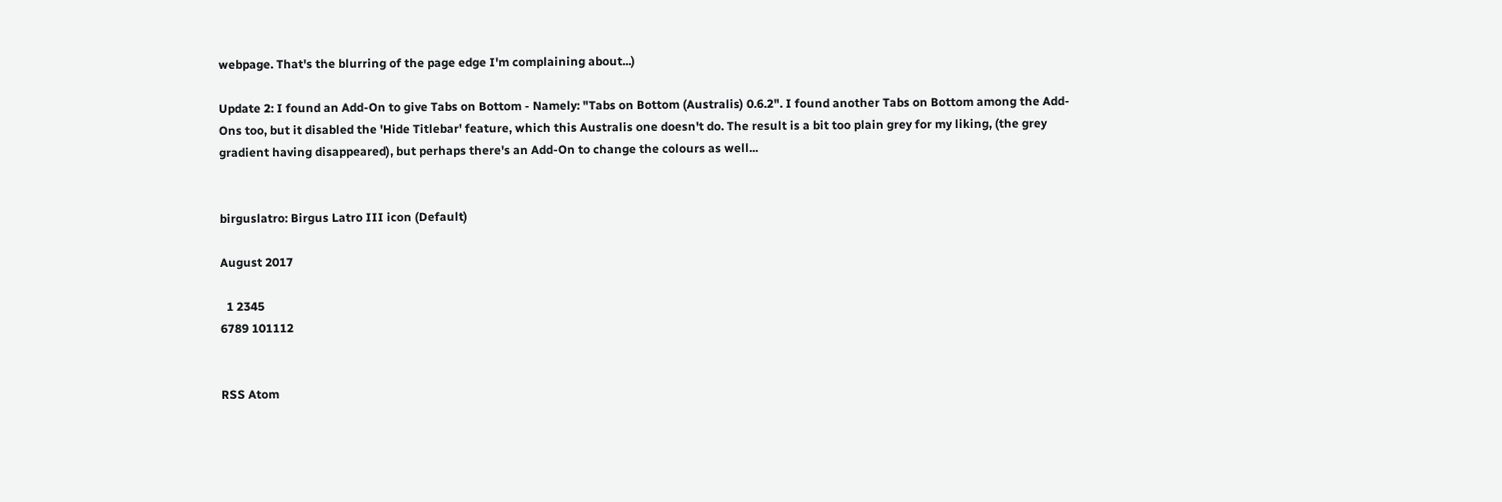webpage. That's the blurring of the page edge I'm complaining about...)

Update 2: I found an Add-On to give Tabs on Bottom - Namely: "Tabs on Bottom (Australis) 0.6.2". I found another Tabs on Bottom among the Add-Ons too, but it disabled the 'Hide Titlebar' feature, which this Australis one doesn't do. The result is a bit too plain grey for my liking, (the grey gradient having disappeared), but perhaps there's an Add-On to change the colours as well...


birguslatro: Birgus Latro III icon (Default)

August 2017

  1 2345
6789 101112


RSS Atom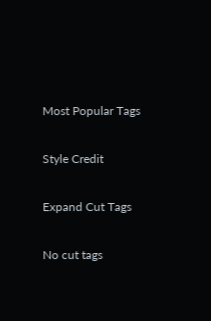Most Popular Tags

Style Credit

Expand Cut Tags

No cut tags